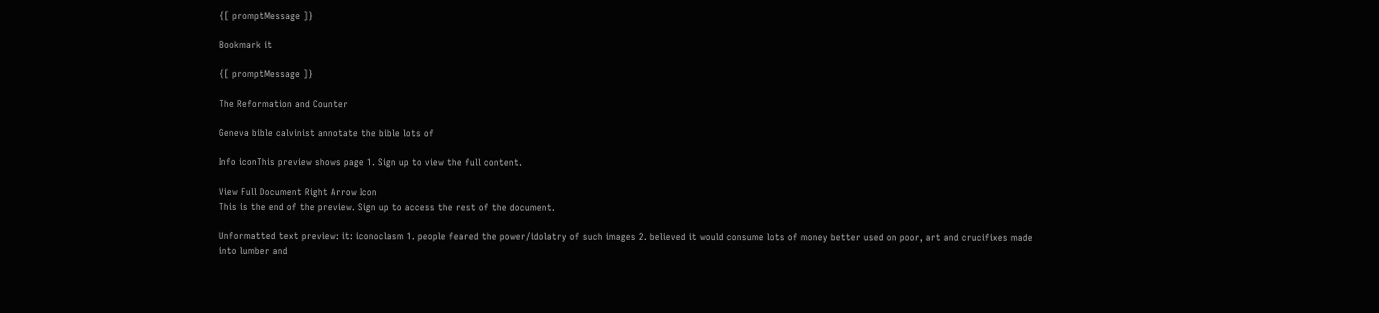{[ promptMessage ]}

Bookmark it

{[ promptMessage ]}

The Reformation and Counter

Geneva bible calvinist annotate the bible lots of

Info iconThis preview shows page 1. Sign up to view the full content.

View Full Document Right Arrow Icon
This is the end of the preview. Sign up to access the rest of the document.

Unformatted text preview: it: iconoclasm 1. people feared the power/idolatry of such images 2. believed it would consume lots of money better used on poor, art and crucifixes made into lumber and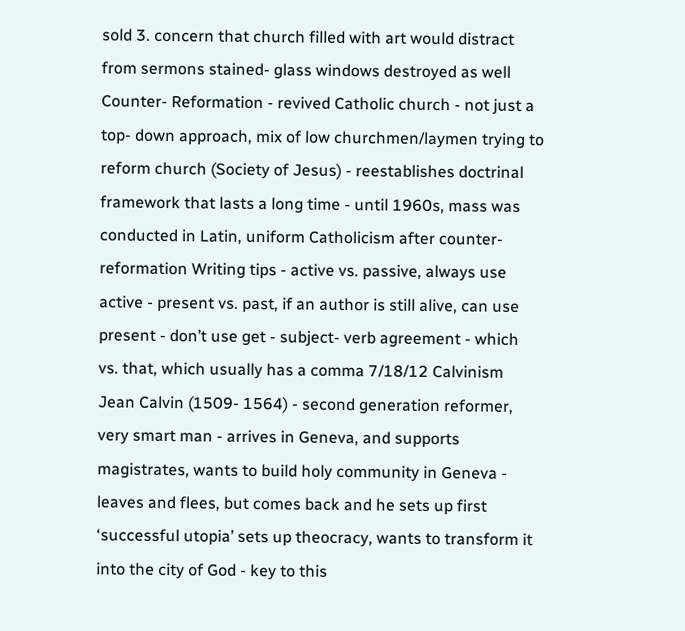sold 3. concern that church filled with art would distract from sermons stained- glass windows destroyed as well Counter- Reformation - revived Catholic church - not just a top- down approach, mix of low churchmen/laymen trying to reform church (Society of Jesus) - reestablishes doctrinal framework that lasts a long time - until 1960s, mass was conducted in Latin, uniform Catholicism after counter- reformation Writing tips - active vs. passive, always use active - present vs. past, if an author is still alive, can use present - don’t use get - subject- verb agreement - which vs. that, which usually has a comma 7/18/12 Calvinism Jean Calvin (1509- 1564) - second generation reformer, very smart man - arrives in Geneva, and supports magistrates, wants to build holy community in Geneva - leaves and flees, but comes back and he sets up first ‘successful utopia’ sets up theocracy, wants to transform it into the city of God - key to this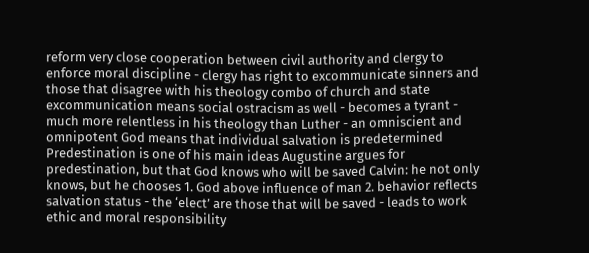reform very close cooperation between civil authority and clergy to enforce moral discipline - clergy has right to excommunicate sinners and those that disagree with his theology combo of church and state excommunication means social ostracism as well - becomes a tyrant - much more relentless in his theology than Luther - an omniscient and omnipotent God means that individual salvation is predetermined Predestination is one of his main ideas Augustine argues for predestination, but that God knows who will be saved Calvin: he not only knows, but he chooses 1. God above influence of man 2. behavior reflects salvation status - the ‘elect’ are those that will be saved - leads to work ethic and moral responsibility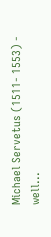Michael Servetus (1511- 1553) - well...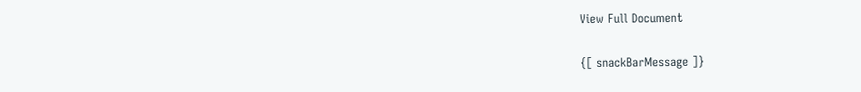View Full Document

{[ snackBarMessage ]}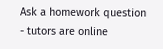Ask a homework question - tutors are online